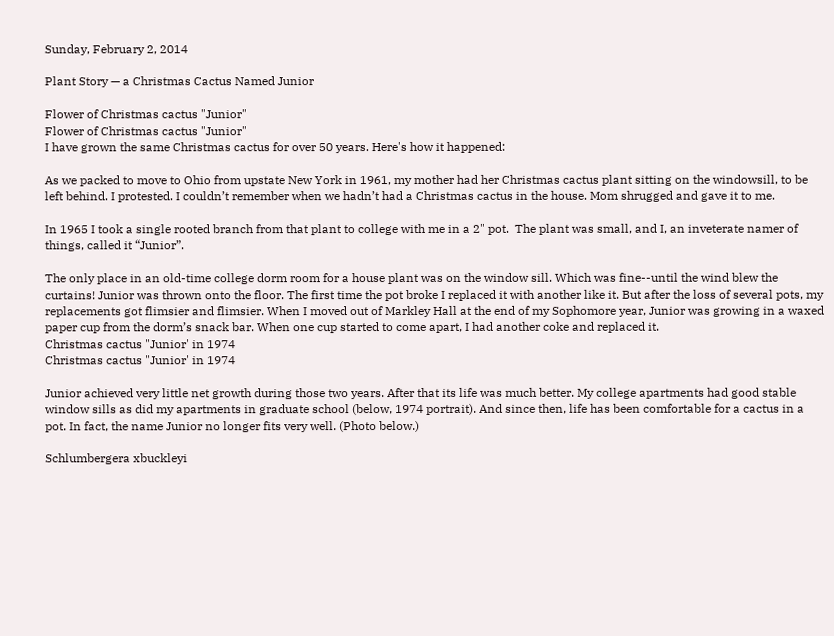Sunday, February 2, 2014

Plant Story — a Christmas Cactus Named Junior

Flower of Christmas cactus "Junior"
Flower of Christmas cactus "Junior"
I have grown the same Christmas cactus for over 50 years. Here's how it happened:

As we packed to move to Ohio from upstate New York in 1961, my mother had her Christmas cactus plant sitting on the windowsill, to be left behind. I protested. I couldn’t remember when we hadn’t had a Christmas cactus in the house. Mom shrugged and gave it to me.

In 1965 I took a single rooted branch from that plant to college with me in a 2" pot.  The plant was small, and I, an inveterate namer of things, called it “Junior”.

The only place in an old-time college dorm room for a house plant was on the window sill. Which was fine--until the wind blew the curtains! Junior was thrown onto the floor. The first time the pot broke I replaced it with another like it. But after the loss of several pots, my replacements got flimsier and flimsier. When I moved out of Markley Hall at the end of my Sophomore year, Junior was growing in a waxed paper cup from the dorm’s snack bar. When one cup started to come apart, I had another coke and replaced it.
Christmas cactus "Junior' in 1974
Christmas cactus "Junior' in 1974

Junior achieved very little net growth during those two years. After that its life was much better. My college apartments had good stable window sills as did my apartments in graduate school (below, 1974 portrait). And since then, life has been comfortable for a cactus in a pot. In fact, the name Junior no longer fits very well. (Photo below.)

Schlumbergera xbuckleyi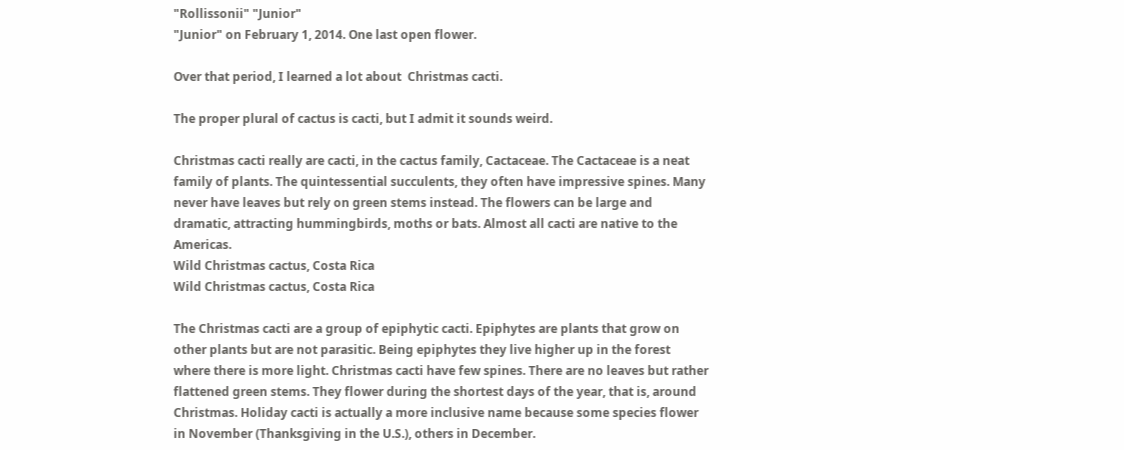"Rollissonii" "Junior"
"Junior" on February 1, 2014. One last open flower.

Over that period, I learned a lot about  Christmas cacti.

The proper plural of cactus is cacti, but I admit it sounds weird.

Christmas cacti really are cacti, in the cactus family, Cactaceae. The Cactaceae is a neat family of plants. The quintessential succulents, they often have impressive spines. Many never have leaves but rely on green stems instead. The flowers can be large and dramatic, attracting hummingbirds, moths or bats. Almost all cacti are native to the Americas.
Wild Christmas cactus, Costa Rica
Wild Christmas cactus, Costa Rica

The Christmas cacti are a group of epiphytic cacti. Epiphytes are plants that grow on other plants but are not parasitic. Being epiphytes they live higher up in the forest where there is more light. Christmas cacti have few spines. There are no leaves but rather flattened green stems. They flower during the shortest days of the year, that is, around Christmas. Holiday cacti is actually a more inclusive name because some species flower in November (Thanksgiving in the U.S.), others in December.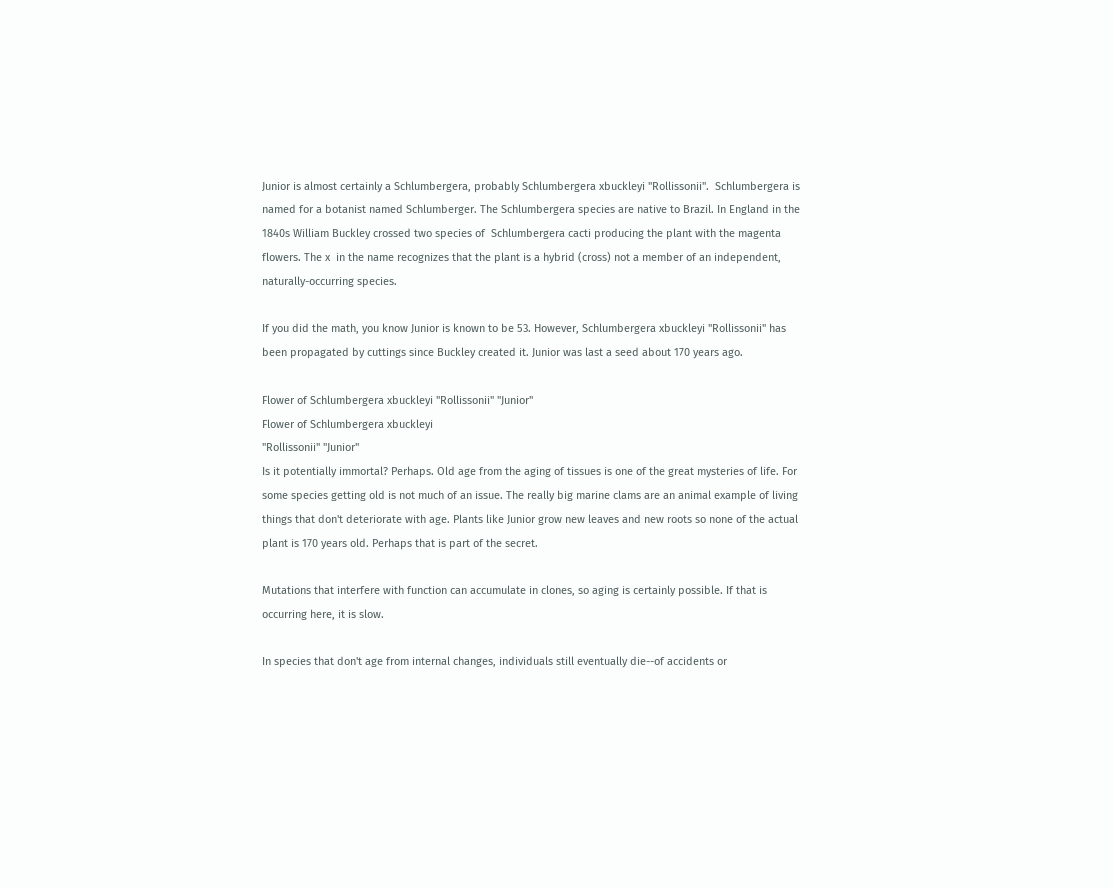Junior is almost certainly a Schlumbergera, probably Schlumbergera xbuckleyi "Rollissonii".  Schlumbergera is named for a botanist named Schlumberger. The Schlumbergera species are native to Brazil. In England in the 1840s William Buckley crossed two species of  Schlumbergera cacti producing the plant with the magenta flowers. The x  in the name recognizes that the plant is a hybrid (cross) not a member of an independent, naturally-occurring species.

If you did the math, you know Junior is known to be 53. However, Schlumbergera xbuckleyi "Rollissonii" has been propagated by cuttings since Buckley created it. Junior was last a seed about 170 years ago.

Flower of Schlumbergera xbuckleyi "Rollissonii" "Junior"
Flower of Schlumbergera xbuckleyi
"Rollissonii" "Junior"
Is it potentially immortal? Perhaps. Old age from the aging of tissues is one of the great mysteries of life. For some species getting old is not much of an issue. The really big marine clams are an animal example of living things that don't deteriorate with age. Plants like Junior grow new leaves and new roots so none of the actual plant is 170 years old. Perhaps that is part of the secret.

Mutations that interfere with function can accumulate in clones, so aging is certainly possible. If that is occurring here, it is slow.

In species that don't age from internal changes, individuals still eventually die--of accidents or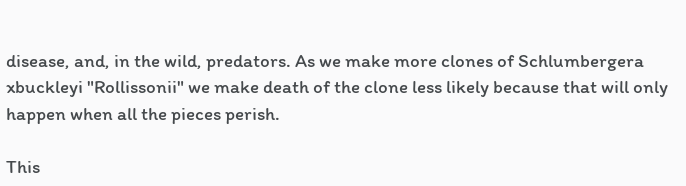disease, and, in the wild, predators. As we make more clones of Schlumbergera xbuckleyi "Rollissonii" we make death of the clone less likely because that will only happen when all the pieces perish.

This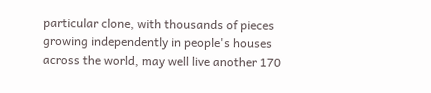particular clone, with thousands of pieces growing independently in people's houses across the world, may well live another 170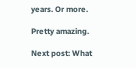years. Or more.

Pretty amazing.

Next post: What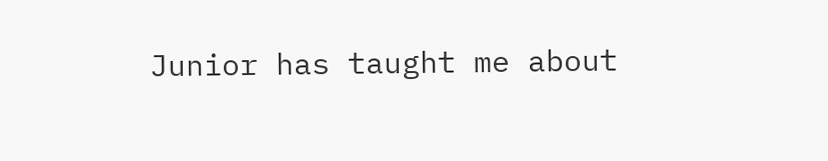Junior has taught me about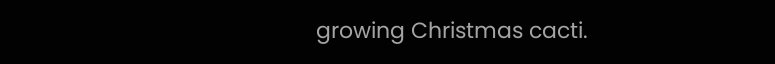growing Christmas cacti.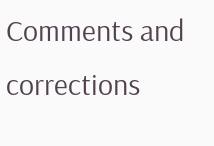Comments and corrections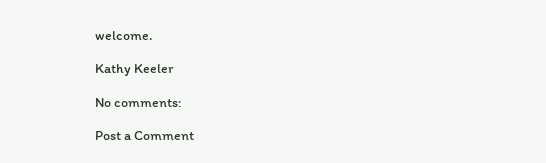welcome.

Kathy Keeler

No comments:

Post a Comment